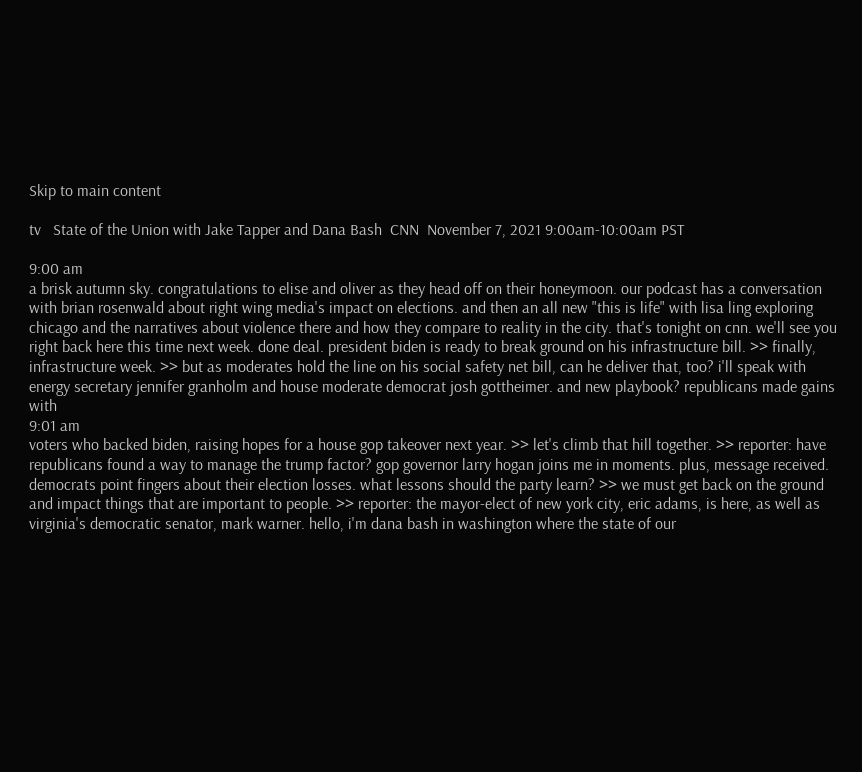Skip to main content

tv   State of the Union with Jake Tapper and Dana Bash  CNN  November 7, 2021 9:00am-10:00am PST

9:00 am
a brisk autumn sky. congratulations to elise and oliver as they head off on their honeymoon. our podcast has a conversation with brian rosenwald about right wing media's impact on elections. and then an all new "this is life" with lisa ling exploring chicago and the narratives about violence there and how they compare to reality in the city. that's tonight on cnn. we'll see you right back here this time next week. done deal. president biden is ready to break ground on his infrastructure bill. >> finally, infrastructure week. >> but as moderates hold the line on his social safety net bill, can he deliver that, too? i'll speak with energy secretary jennifer granholm and house moderate democrat josh gottheimer. and new playbook? republicans made gains with
9:01 am
voters who backed biden, raising hopes for a house gop takeover next year. >> let's climb that hill together. >> reporter: have republicans found a way to manage the trump factor? gop governor larry hogan joins me in moments. plus, message received. democrats point fingers about their election losses. what lessons should the party learn? >> we must get back on the ground and impact things that are important to people. >> reporter: the mayor-elect of new york city, eric adams, is here, as well as virginia's democratic senator, mark warner. hello, i'm dana bash in washington where the state of our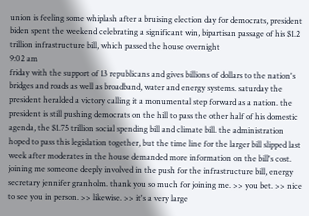union is feeling some whiplash after a bruising election day for democrats, president biden spent the weekend celebrating a significant win, bipartisan passage of his $1.2 trillion infrastructure bill, which passed the house overnight
9:02 am
friday with the support of 13 republicans and gives billions of dollars to the nation's bridges and roads as well as broadband, water and energy systems. saturday the president heralded a victory calling it a monumental step forward as a nation. the president is still pushing democrats on the hill to pass the other half of his domestic agenda, the $1.75 trillion social spending bill and climate bill. the administration hoped to pass this legislation together, but the time line for the larger bill slipped last week after moderates in the house demanded more information on the bill's cost. joining me someone deeply involved in the push for the infrastructure bill, energy secretary jennifer granholm. thank you so much for joining me. >> you bet. >> nice to see you in person. >> likewise. >> it's a very large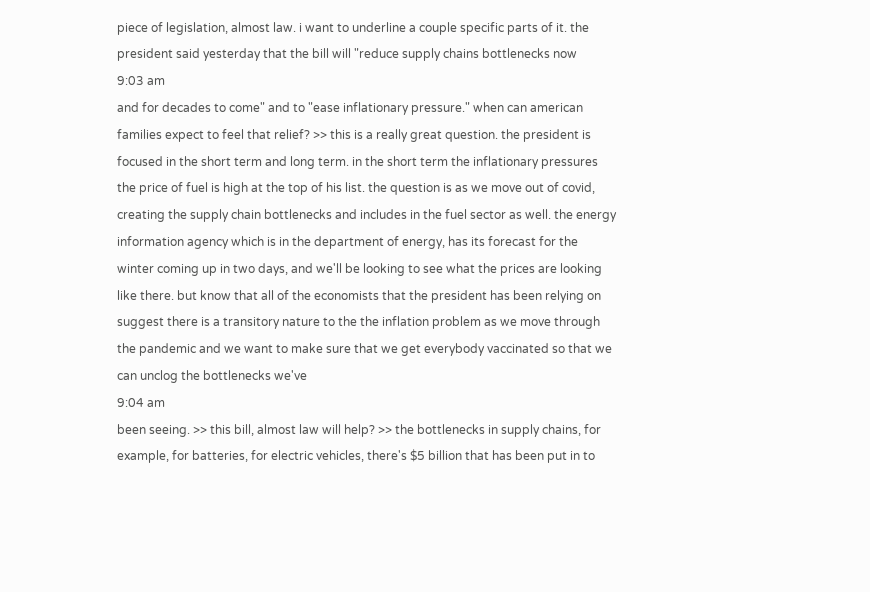piece of legislation, almost law. i want to underline a couple specific parts of it. the president said yesterday that the bill will "reduce supply chains bottlenecks now
9:03 am
and for decades to come" and to "ease inflationary pressure." when can american families expect to feel that relief? >> this is a really great question. the president is focused in the short term and long term. in the short term the inflationary pressures the price of fuel is high at the top of his list. the question is as we move out of covid, creating the supply chain bottlenecks and includes in the fuel sector as well. the energy information agency which is in the department of energy, has its forecast for the winter coming up in two days, and we'll be looking to see what the prices are looking like there. but know that all of the economists that the president has been relying on suggest there is a transitory nature to the the inflation problem as we move through the pandemic and we want to make sure that we get everybody vaccinated so that we can unclog the bottlenecks we've
9:04 am
been seeing. >> this bill, almost law will help? >> the bottlenecks in supply chains, for example, for batteries, for electric vehicles, there's $5 billion that has been put in to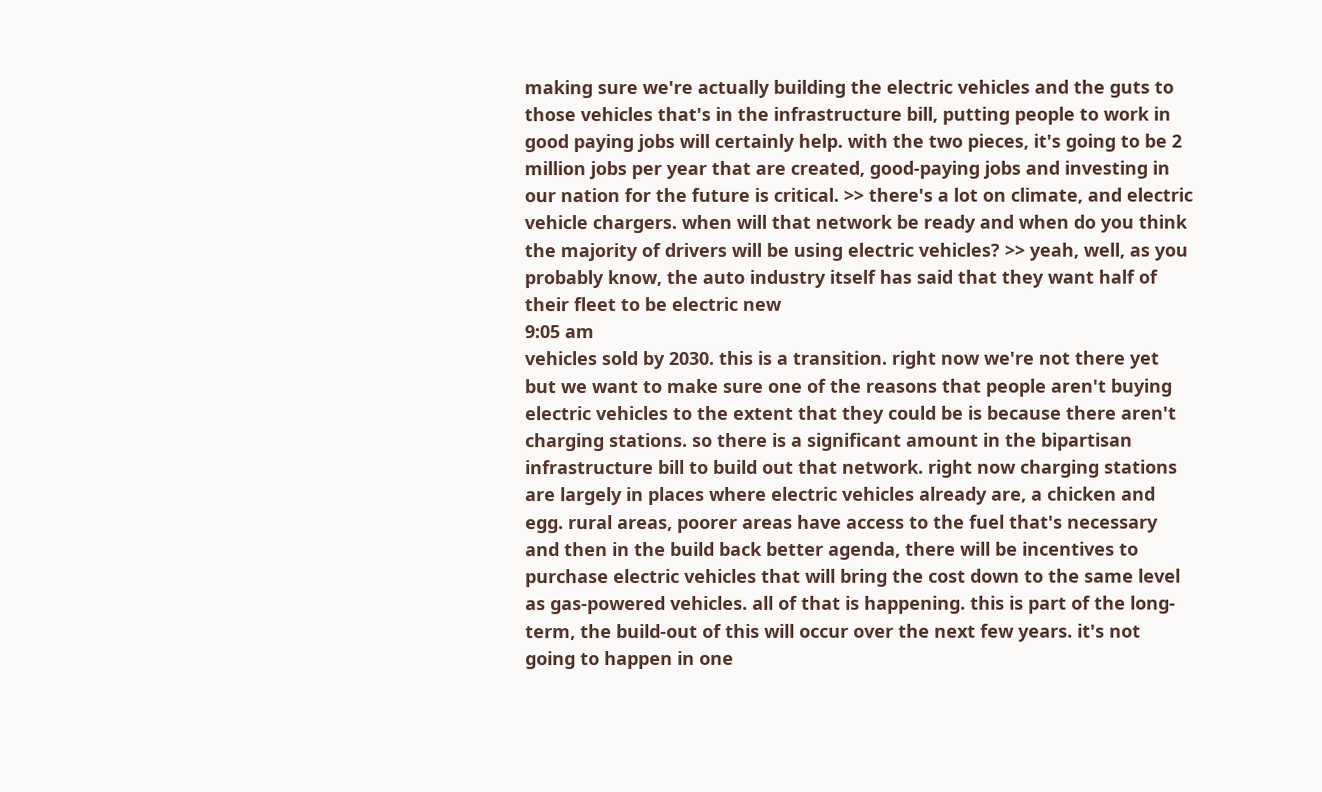making sure we're actually building the electric vehicles and the guts to those vehicles that's in the infrastructure bill, putting people to work in good paying jobs will certainly help. with the two pieces, it's going to be 2 million jobs per year that are created, good-paying jobs and investing in our nation for the future is critical. >> there's a lot on climate, and electric vehicle chargers. when will that network be ready and when do you think the majority of drivers will be using electric vehicles? >> yeah, well, as you probably know, the auto industry itself has said that they want half of their fleet to be electric new
9:05 am
vehicles sold by 2030. this is a transition. right now we're not there yet but we want to make sure one of the reasons that people aren't buying electric vehicles to the extent that they could be is because there aren't charging stations. so there is a significant amount in the bipartisan infrastructure bill to build out that network. right now charging stations are largely in places where electric vehicles already are, a chicken and egg. rural areas, poorer areas have access to the fuel that's necessary and then in the build back better agenda, there will be incentives to purchase electric vehicles that will bring the cost down to the same level as gas-powered vehicles. all of that is happening. this is part of the long-term, the build-out of this will occur over the next few years. it's not going to happen in one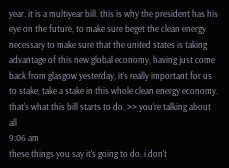year. it is a multiyear bill. this is why the president has his eye on the future, to make sure beget the clean energy necessary to make sure that the united states is taking advantage of this new global economy, having just come back from glasgow yesterday, it's really important for us to stake, take a stake in this whole clean energy economy. that's what this bill starts to do. >> you're talking about all
9:06 am
these things you say it's going to do. i don't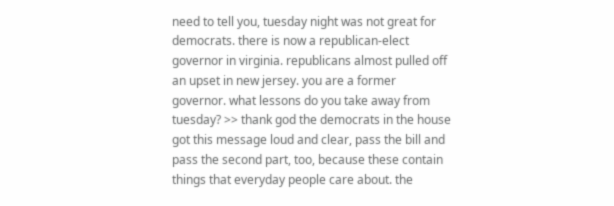need to tell you, tuesday night was not great for democrats. there is now a republican-elect governor in virginia. republicans almost pulled off an upset in new jersey. you are a former governor. what lessons do you take away from tuesday? >> thank god the democrats in the house got this message loud and clear, pass the bill and pass the second part, too, because these contain things that everyday people care about. the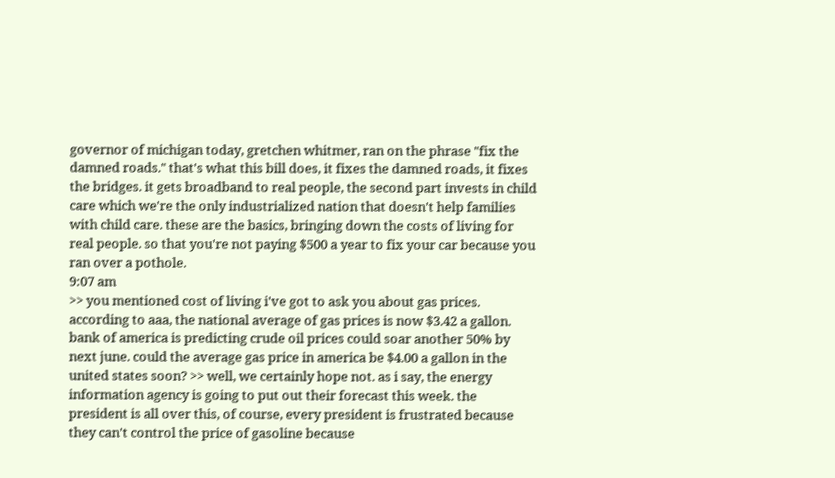governor of michigan today, gretchen whitmer, ran on the phrase "fix the damned roads." that's what this bill does, it fixes the damned roads, it fixes the bridges. it gets broadband to real people, the second part invests in child care which we're the only industrialized nation that doesn't help families with child care. these are the basics, bringing down the costs of living for real people. so that you're not paying $500 a year to fix your car because you ran over a pothole.
9:07 am
>> you mentioned cost of living i've got to ask you about gas prices. according to aaa, the national average of gas prices is now $3.42 a gallon. bank of america is predicting crude oil prices could soar another 50% by next june. could the average gas price in america be $4.00 a gallon in the united states soon? >> well, we certainly hope not. as i say, the energy information agency is going to put out their forecast this week. the president is all over this, of course, every president is frustrated because they can't control the price of gasoline because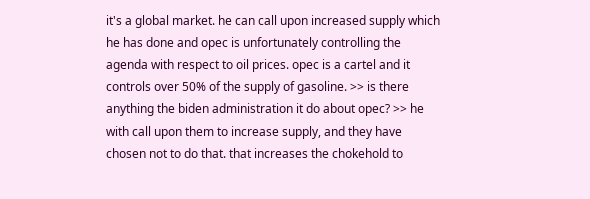it's a global market. he can call upon increased supply which he has done and opec is unfortunately controlling the agenda with respect to oil prices. opec is a cartel and it controls over 50% of the supply of gasoline. >> is there anything the biden administration it do about opec? >> he with call upon them to increase supply, and they have chosen not to do that. that increases the chokehold to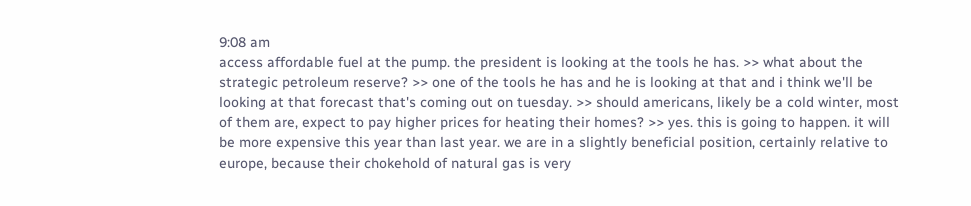9:08 am
access affordable fuel at the pump. the president is looking at the tools he has. >> what about the strategic petroleum reserve? >> one of the tools he has and he is looking at that and i think we'll be looking at that forecast that's coming out on tuesday. >> should americans, likely be a cold winter, most of them are, expect to pay higher prices for heating their homes? >> yes. this is going to happen. it will be more expensive this year than last year. we are in a slightly beneficial position, certainly relative to europe, because their chokehold of natural gas is very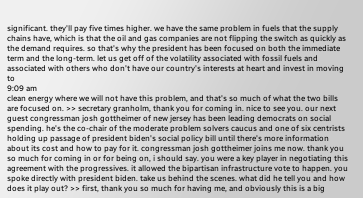significant. they'll pay five times higher. we have the same problem in fuels that the supply chains have, which is that the oil and gas companies are not flipping the switch as quickly as the demand requires. so that's why the president has been focused on both the immediate term and the long-term. let us get off of the volatility associated with fossil fuels and associated with others who don't have our country's interests at heart and invest in moving to
9:09 am
clean energy where we will not have this problem, and that's so much of what the two bills are focused on. >> secretary granholm, thank you for coming in. nice to see you. our next guest congressman josh gottheimer of new jersey has been leading democrats on social spending. he's the co-chair of the moderate problem solvers caucus and one of six centrists holding up passage of president biden's social policy bill until there's more information about its cost and how to pay for it. congressman josh gottheimer joins me now. thank you so much for coming in or for being on, i should say. you were a key player in negotiating this agreement with the progressives. it allowed the bipartisan infrastructure vote to happen. you spoke directly with president biden. take us behind the scenes. what did he tell you and how does it play out? >> first, thank you so much for having me, and obviously this is a big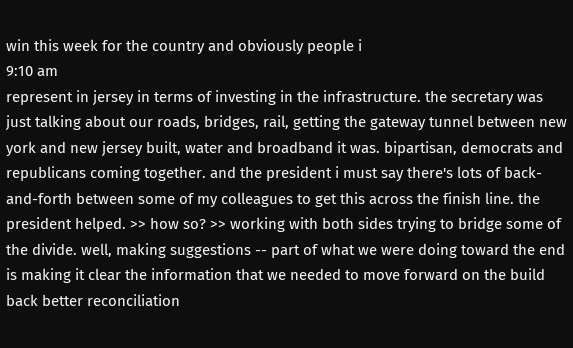win this week for the country and obviously people i
9:10 am
represent in jersey in terms of investing in the infrastructure. the secretary was just talking about our roads, bridges, rail, getting the gateway tunnel between new york and new jersey built, water and broadband it was. bipartisan, democrats and republicans coming together. and the president i must say there's lots of back-and-forth between some of my colleagues to get this across the finish line. the president helped. >> how so? >> working with both sides trying to bridge some of the divide. well, making suggestions -- part of what we were doing toward the end is making it clear the information that we needed to move forward on the build back better reconciliation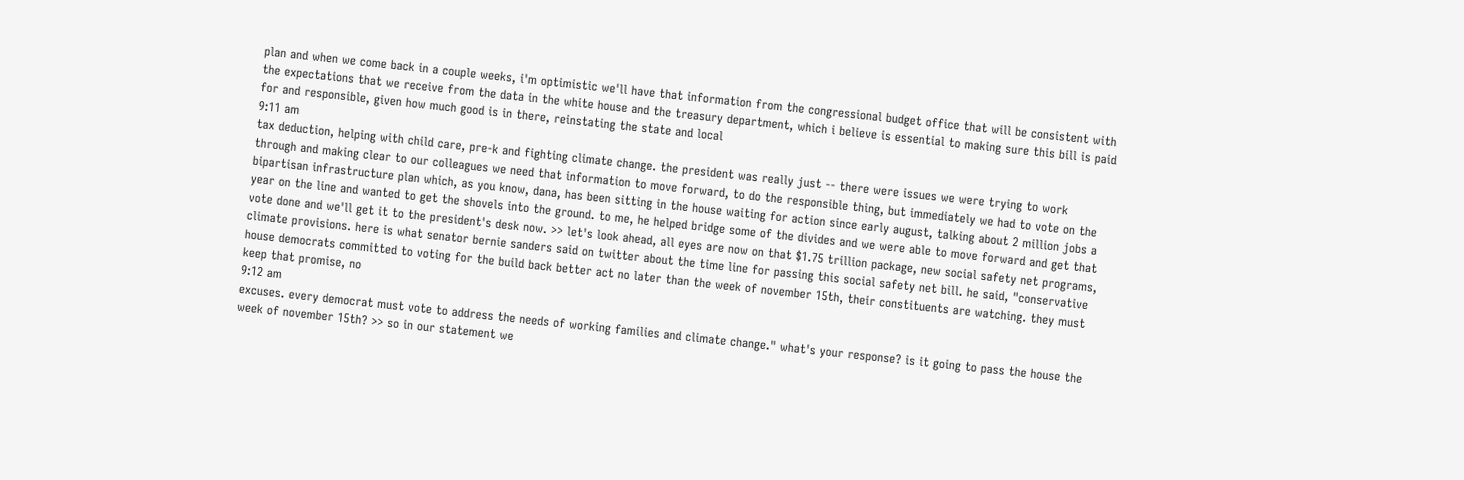plan and when we come back in a couple weeks, i'm optimistic we'll have that information from the congressional budget office that will be consistent with the expectations that we receive from the data in the white house and the treasury department, which i believe is essential to making sure this bill is paid for and responsible, given how much good is in there, reinstating the state and local
9:11 am
tax deduction, helping with child care, pre-k and fighting climate change. the president was really just -- there were issues we were trying to work through and making clear to our colleagues we need that information to move forward, to do the responsible thing, but immediately we had to vote on the bipartisan infrastructure plan which, as you know, dana, has been sitting in the house waiting for action since early august, talking about 2 million jobs a year on the line and wanted to get the shovels into the ground. to me, he helped bridge some of the divides and we were able to move forward and get that vote done and we'll get it to the president's desk now. >> let's look ahead, all eyes are now on that $1.75 trillion package, new social safety net programs, climate provisions. here is what senator bernie sanders said on twitter about the time line for passing this social safety net bill. he said, "conservative house democrats committed to voting for the build back better act no later than the week of november 15th, their constituents are watching. they must keep that promise, no
9:12 am
excuses. every democrat must vote to address the needs of working families and climate change." what's your response? is it going to pass the house the week of november 15th? >> so in our statement we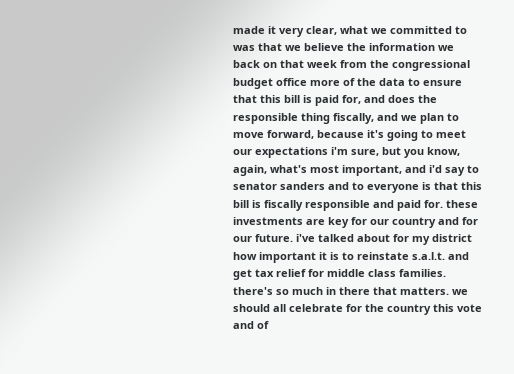made it very clear, what we committed to was that we believe the information we back on that week from the congressional budget office more of the data to ensure that this bill is paid for, and does the responsible thing fiscally, and we plan to move forward, because it's going to meet our expectations i'm sure, but you know, again, what's most important, and i'd say to senator sanders and to everyone is that this bill is fiscally responsible and paid for. these investments are key for our country and for our future. i've talked about for my district how important it is to reinstate s.a.l.t. and get tax relief for middle class families. there's so much in there that matters. we should all celebrate for the country this vote and of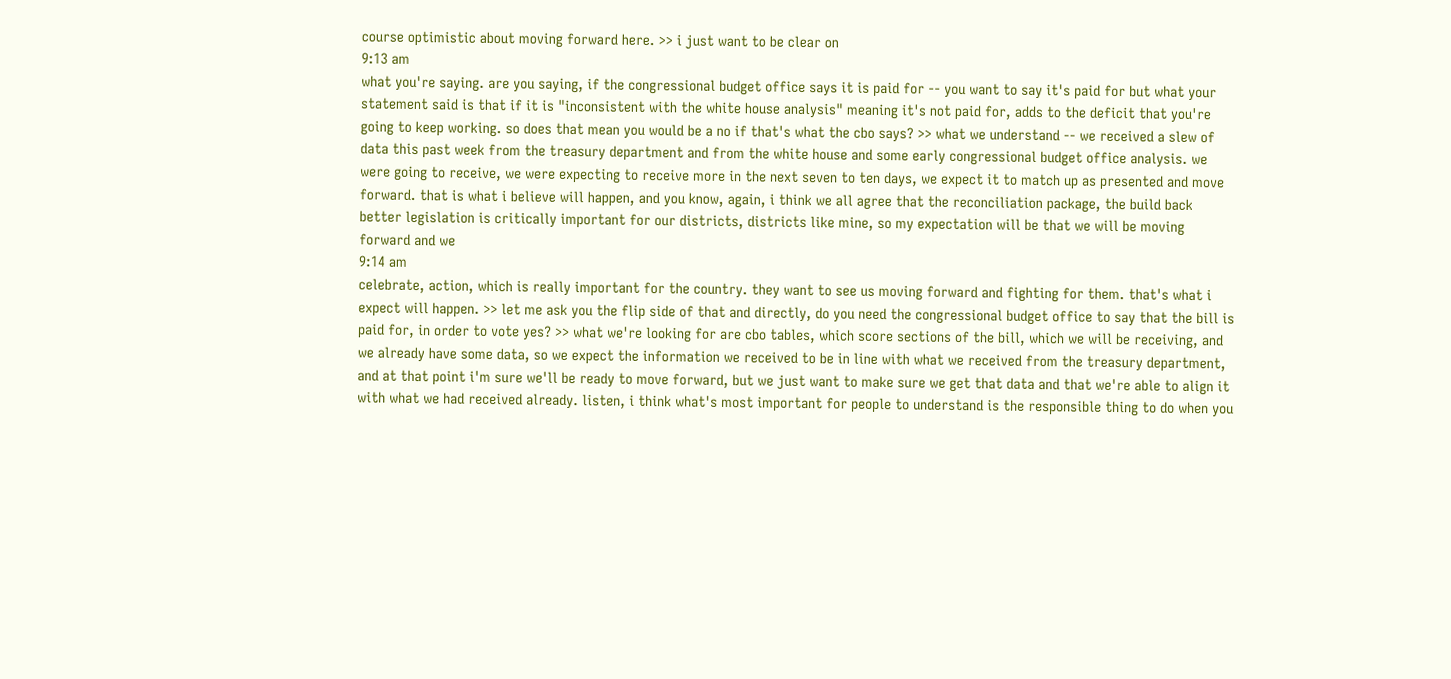course optimistic about moving forward here. >> i just want to be clear on
9:13 am
what you're saying. are you saying, if the congressional budget office says it is paid for -- you want to say it's paid for but what your statement said is that if it is "inconsistent with the white house analysis" meaning it's not paid for, adds to the deficit that you're going to keep working. so does that mean you would be a no if that's what the cbo says? >> what we understand -- we received a slew of data this past week from the treasury department and from the white house and some early congressional budget office analysis. we were going to receive, we were expecting to receive more in the next seven to ten days, we expect it to match up as presented and move forward. that is what i believe will happen, and you know, again, i think we all agree that the reconciliation package, the build back better legislation is critically important for our districts, districts like mine, so my expectation will be that we will be moving forward and we
9:14 am
celebrate, action, which is really important for the country. they want to see us moving forward and fighting for them. that's what i expect will happen. >> let me ask you the flip side of that and directly, do you need the congressional budget office to say that the bill is paid for, in order to vote yes? >> what we're looking for are cbo tables, which score sections of the bill, which we will be receiving, and we already have some data, so we expect the information we received to be in line with what we received from the treasury department, and at that point i'm sure we'll be ready to move forward, but we just want to make sure we get that data and that we're able to align it with what we had received already. listen, i think what's most important for people to understand is the responsible thing to do when you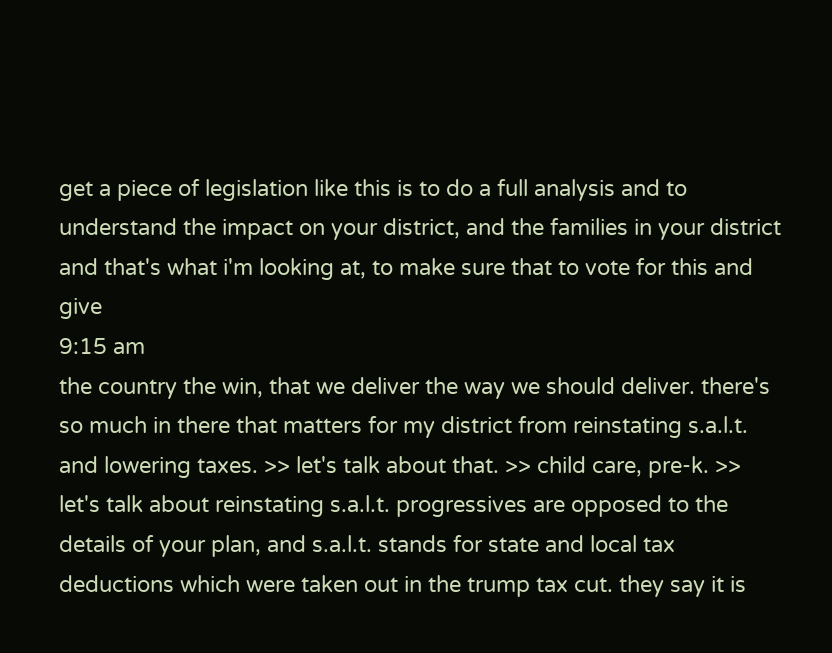get a piece of legislation like this is to do a full analysis and to understand the impact on your district, and the families in your district and that's what i'm looking at, to make sure that to vote for this and give
9:15 am
the country the win, that we deliver the way we should deliver. there's so much in there that matters for my district from reinstating s.a.l.t. and lowering taxes. >> let's talk about that. >> child care, pre-k. >> let's talk about reinstating s.a.l.t. progressives are opposed to the details of your plan, and s.a.l.t. stands for state and local tax deductions which were taken out in the trump tax cut. they say it is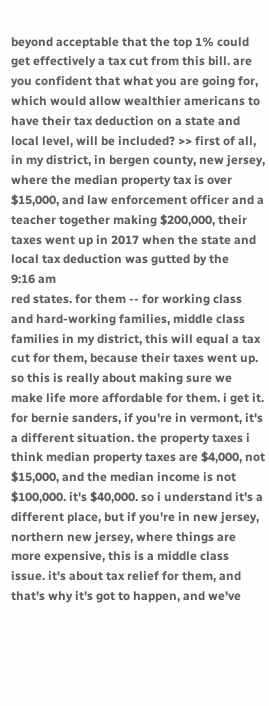beyond acceptable that the top 1% could get effectively a tax cut from this bill. are you confident that what you are going for, which would allow wealthier americans to have their tax deduction on a state and local level, will be included? >> first of all, in my district, in bergen county, new jersey, where the median property tax is over $15,000, and law enforcement officer and a teacher together making $200,000, their taxes went up in 2017 when the state and local tax deduction was gutted by the
9:16 am
red states. for them -- for working class and hard-working families, middle class families in my district, this will equal a tax cut for them, because their taxes went up. so this is really about making sure we make life more affordable for them. i get it. for bernie sanders, if you're in vermont, it's a different situation. the property taxes i think median property taxes are $4,000, not $15,000, and the median income is not $100,000. it's $40,000. so i understand it's a different place, but if you're in new jersey, northern new jersey, where things are more expensive, this is a middle class issue. it's about tax relief for them, and that's why it's got to happen, and we've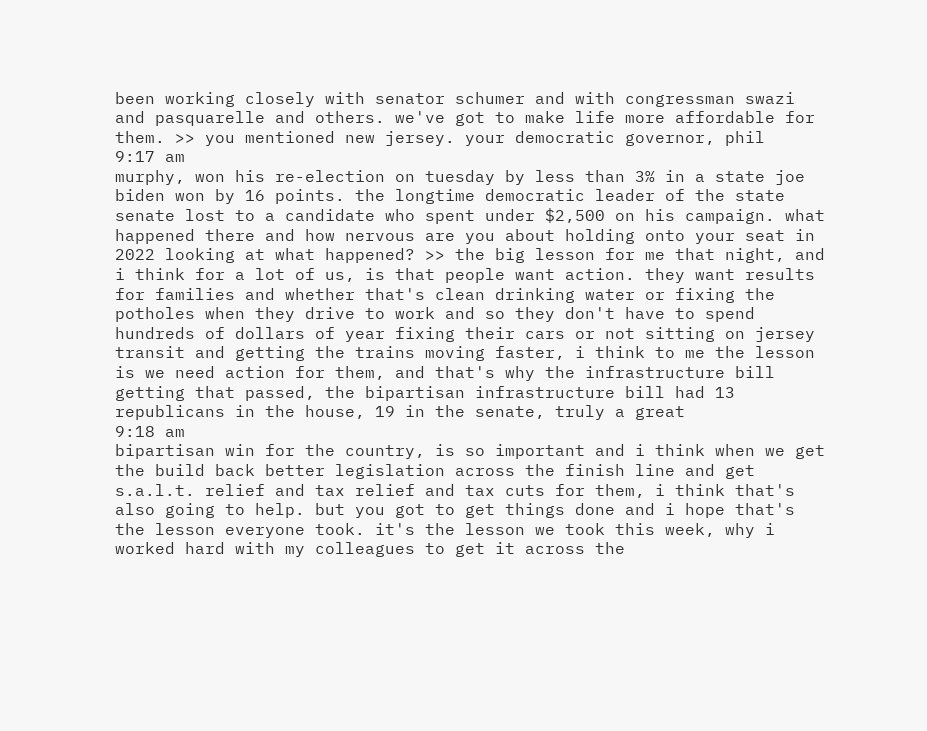been working closely with senator schumer and with congressman swazi and pasquarelle and others. we've got to make life more affordable for them. >> you mentioned new jersey. your democratic governor, phil
9:17 am
murphy, won his re-election on tuesday by less than 3% in a state joe biden won by 16 points. the longtime democratic leader of the state senate lost to a candidate who spent under $2,500 on his campaign. what happened there and how nervous are you about holding onto your seat in 2022 looking at what happened? >> the big lesson for me that night, and i think for a lot of us, is that people want action. they want results for families and whether that's clean drinking water or fixing the potholes when they drive to work and so they don't have to spend hundreds of dollars of year fixing their cars or not sitting on jersey transit and getting the trains moving faster, i think to me the lesson is we need action for them, and that's why the infrastructure bill getting that passed, the bipartisan infrastructure bill had 13 republicans in the house, 19 in the senate, truly a great
9:18 am
bipartisan win for the country, is so important and i think when we get the build back better legislation across the finish line and get s.a.l.t. relief and tax relief and tax cuts for them, i think that's also going to help. but you got to get things done and i hope that's the lesson everyone took. it's the lesson we took this week, why i worked hard with my colleagues to get it across the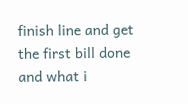finish line and get the first bill done and what i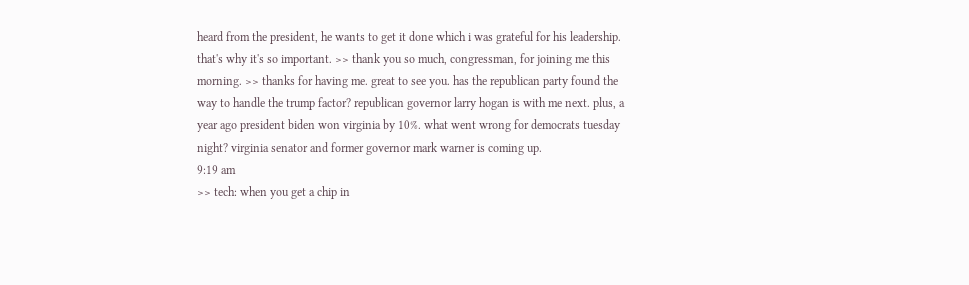heard from the president, he wants to get it done which i was grateful for his leadership. that's why it's so important. >> thank you so much, congressman, for joining me this morning. >> thanks for having me. great to see you. has the republican party found the way to handle the trump factor? republican governor larry hogan is with me next. plus, a year ago president biden won virginia by 10%. what went wrong for democrats tuesday night? virginia senator and former governor mark warner is coming up.
9:19 am
>> tech: when you get a chip in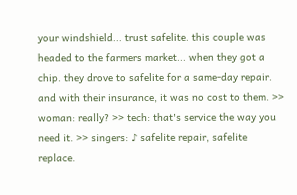your windshield... trust safelite. this couple was headed to the farmers market... when they got a chip. they drove to safelite for a same-day repair. and with their insurance, it was no cost to them. >> woman: really? >> tech: that's service the way you need it. >> singers: ♪ safelite repair, safelite replace.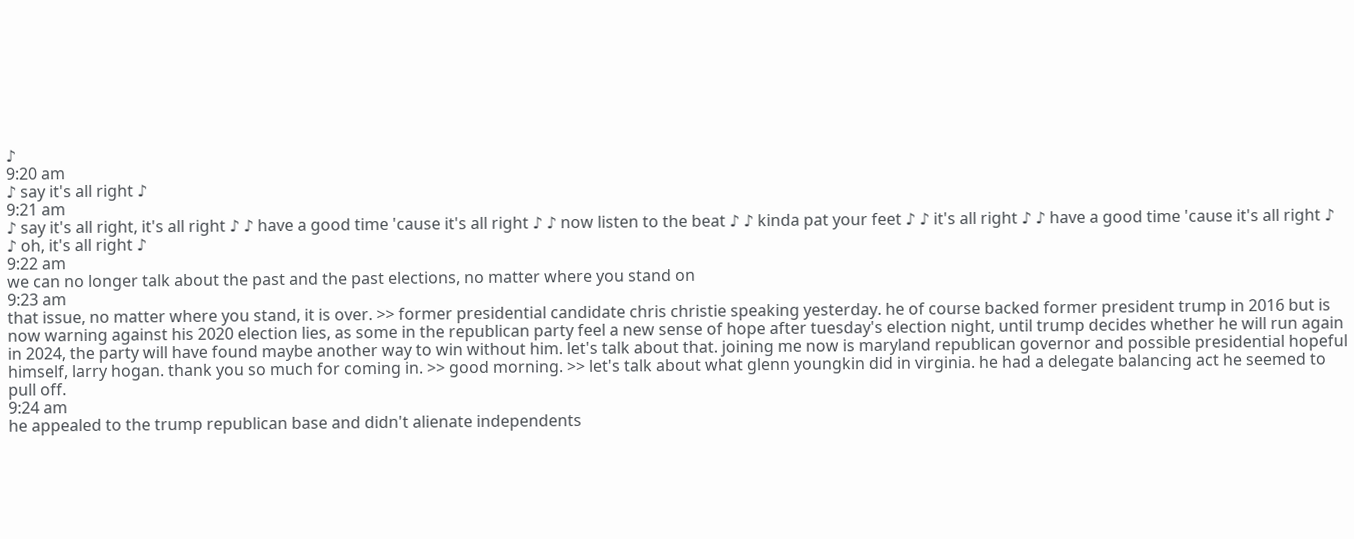♪
9:20 am
♪ say it's all right ♪
9:21 am
♪ say it's all right, it's all right ♪ ♪ have a good time 'cause it's all right ♪ ♪ now listen to the beat ♪ ♪ kinda pat your feet ♪ ♪ it's all right ♪ ♪ have a good time 'cause it's all right ♪ ♪ oh, it's all right ♪
9:22 am
we can no longer talk about the past and the past elections, no matter where you stand on
9:23 am
that issue, no matter where you stand, it is over. >> former presidential candidate chris christie speaking yesterday. he of course backed former president trump in 2016 but is now warning against his 2020 election lies, as some in the republican party feel a new sense of hope after tuesday's election night, until trump decides whether he will run again in 2024, the party will have found maybe another way to win without him. let's talk about that. joining me now is maryland republican governor and possible presidential hopeful himself, larry hogan. thank you so much for coming in. >> good morning. >> let's talk about what glenn youngkin did in virginia. he had a delegate balancing act he seemed to pull off.
9:24 am
he appealed to the trump republican base and didn't alienate independents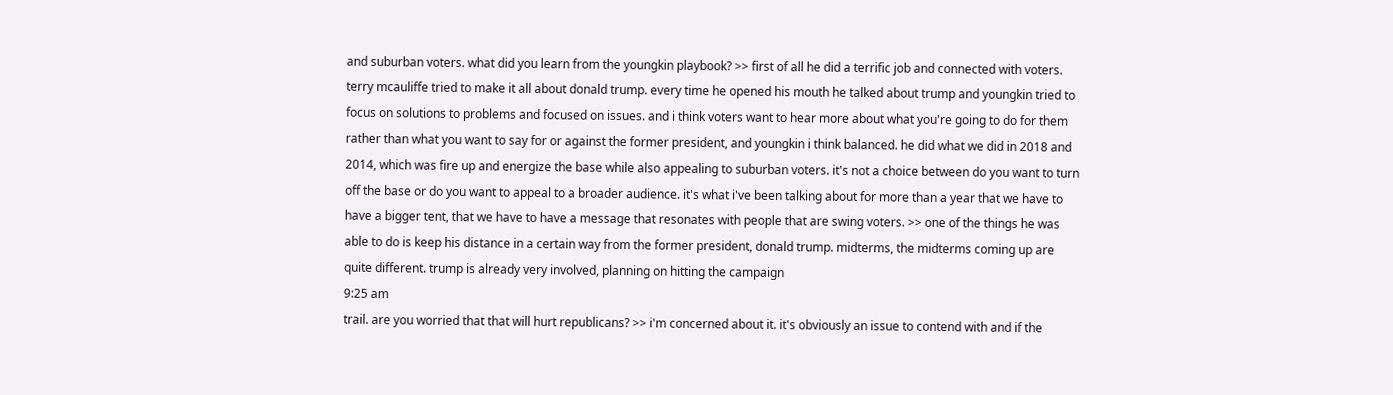and suburban voters. what did you learn from the youngkin playbook? >> first of all he did a terrific job and connected with voters. terry mcauliffe tried to make it all about donald trump. every time he opened his mouth he talked about trump and youngkin tried to focus on solutions to problems and focused on issues. and i think voters want to hear more about what you're going to do for them rather than what you want to say for or against the former president, and youngkin i think balanced. he did what we did in 2018 and 2014, which was fire up and energize the base while also appealing to suburban voters. it's not a choice between do you want to turn off the base or do you want to appeal to a broader audience. it's what i've been talking about for more than a year that we have to have a bigger tent, that we have to have a message that resonates with people that are swing voters. >> one of the things he was able to do is keep his distance in a certain way from the former president, donald trump. midterms, the midterms coming up are quite different. trump is already very involved, planning on hitting the campaign
9:25 am
trail. are you worried that that will hurt republicans? >> i'm concerned about it. it's obviously an issue to contend with and if the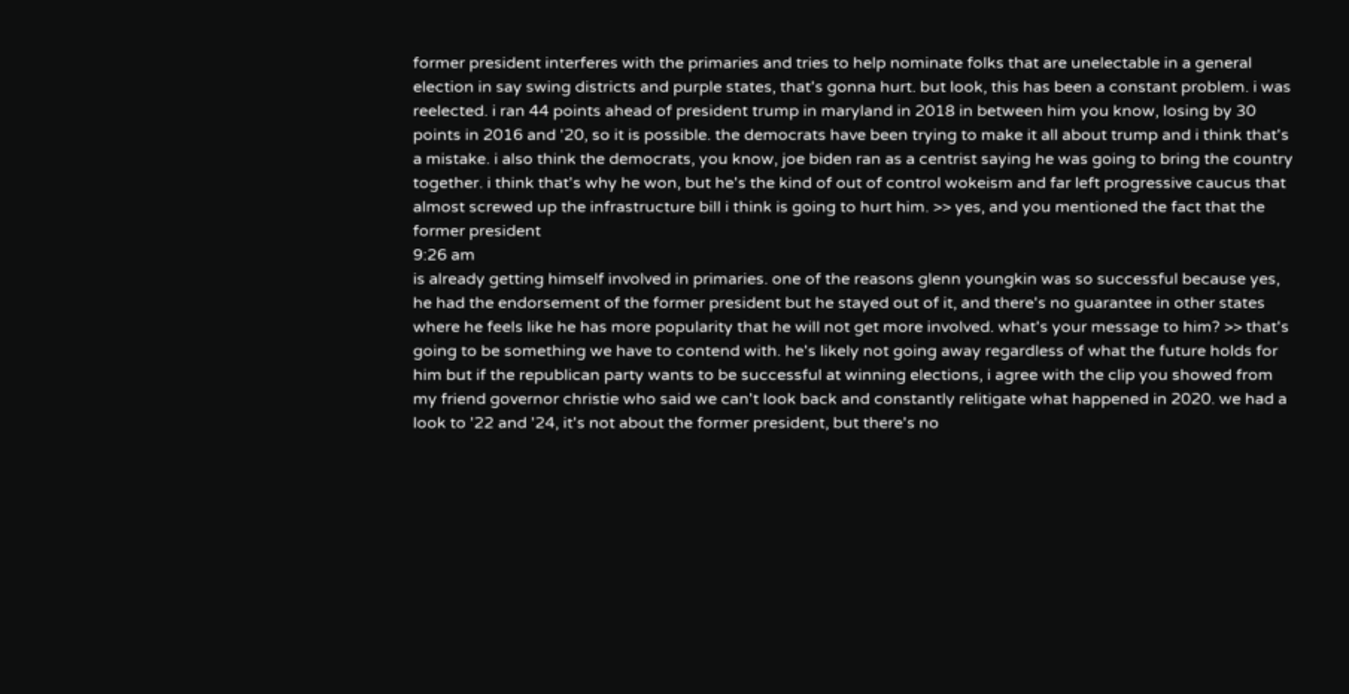former president interferes with the primaries and tries to help nominate folks that are unelectable in a general election in say swing districts and purple states, that's gonna hurt. but look, this has been a constant problem. i was reelected. i ran 44 points ahead of president trump in maryland in 2018 in between him you know, losing by 30 points in 2016 and '20, so it is possible. the democrats have been trying to make it all about trump and i think that's a mistake. i also think the democrats, you know, joe biden ran as a centrist saying he was going to bring the country together. i think that's why he won, but he's the kind of out of control wokeism and far left progressive caucus that almost screwed up the infrastructure bill i think is going to hurt him. >> yes, and you mentioned the fact that the former president
9:26 am
is already getting himself involved in primaries. one of the reasons glenn youngkin was so successful because yes, he had the endorsement of the former president but he stayed out of it, and there's no guarantee in other states where he feels like he has more popularity that he will not get more involved. what's your message to him? >> that's going to be something we have to contend with. he's likely not going away regardless of what the future holds for him but if the republican party wants to be successful at winning elections, i agree with the clip you showed from my friend governor christie who said we can't look back and constantly relitigate what happened in 2020. we had a look to '22 and '24, it's not about the former president, but there's no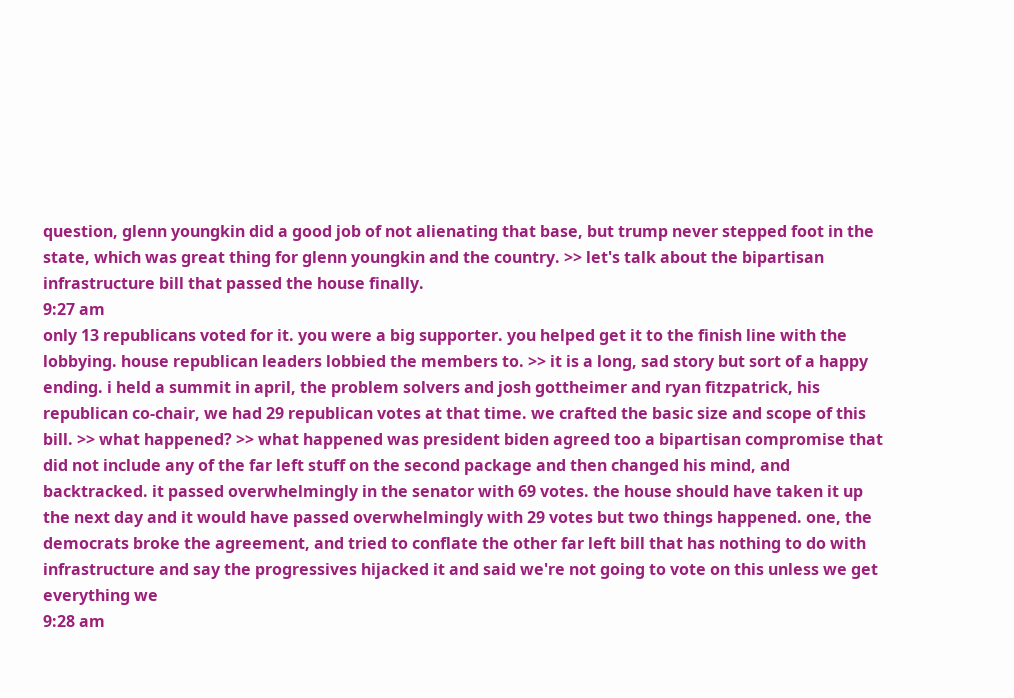question, glenn youngkin did a good job of not alienating that base, but trump never stepped foot in the state, which was great thing for glenn youngkin and the country. >> let's talk about the bipartisan infrastructure bill that passed the house finally.
9:27 am
only 13 republicans voted for it. you were a big supporter. you helped get it to the finish line with the lobbying. house republican leaders lobbied the members to. >> it is a long, sad story but sort of a happy ending. i held a summit in april, the problem solvers and josh gottheimer and ryan fitzpatrick, his republican co-chair, we had 29 republican votes at that time. we crafted the basic size and scope of this bill. >> what happened? >> what happened was president biden agreed too a bipartisan compromise that did not include any of the far left stuff on the second package and then changed his mind, and backtracked. it passed overwhelmingly in the senator with 69 votes. the house should have taken it up the next day and it would have passed overwhelmingly with 29 votes but two things happened. one, the democrats broke the agreement, and tried to conflate the other far left bill that has nothing to do with infrastructure and say the progressives hijacked it and said we're not going to vote on this unless we get everything we
9:28 am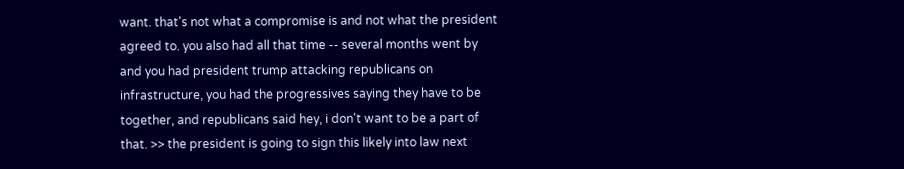want. that's not what a compromise is and not what the president agreed to. you also had all that time -- several months went by and you had president trump attacking republicans on infrastructure, you had the progressives saying they have to be together, and republicans said hey, i don't want to be a part of that. >> the president is going to sign this likely into law next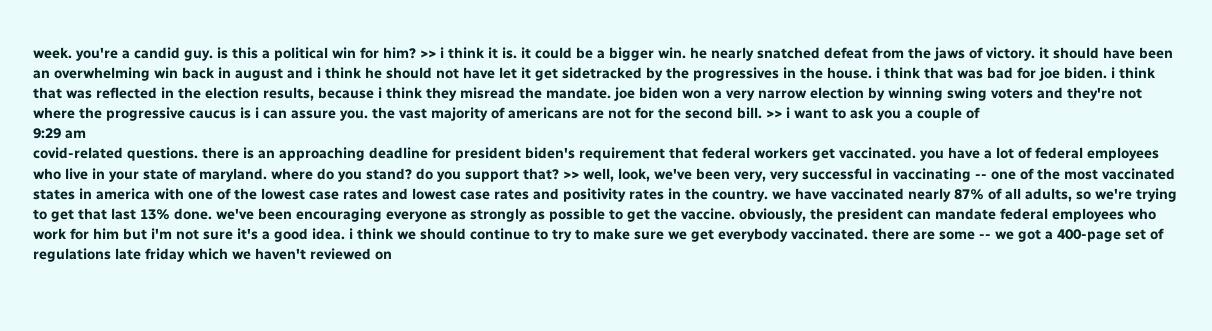week. you're a candid guy. is this a political win for him? >> i think it is. it could be a bigger win. he nearly snatched defeat from the jaws of victory. it should have been an overwhelming win back in august and i think he should not have let it get sidetracked by the progressives in the house. i think that was bad for joe biden. i think that was reflected in the election results, because i think they misread the mandate. joe biden won a very narrow election by winning swing voters and they're not where the progressive caucus is i can assure you. the vast majority of americans are not for the second bill. >> i want to ask you a couple of
9:29 am
covid-related questions. there is an approaching deadline for president biden's requirement that federal workers get vaccinated. you have a lot of federal employees who live in your state of maryland. where do you stand? do you support that? >> well, look, we've been very, very successful in vaccinating -- one of the most vaccinated states in america with one of the lowest case rates and lowest case rates and positivity rates in the country. we have vaccinated nearly 87% of all adults, so we're trying to get that last 13% done. we've been encouraging everyone as strongly as possible to get the vaccine. obviously, the president can mandate federal employees who work for him but i'm not sure it's a good idea. i think we should continue to try to make sure we get everybody vaccinated. there are some -- we got a 400-page set of regulations late friday which we haven't reviewed on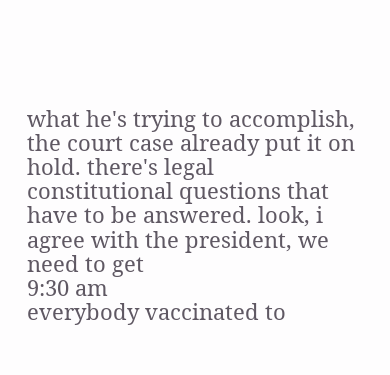what he's trying to accomplish, the court case already put it on hold. there's legal constitutional questions that have to be answered. look, i agree with the president, we need to get
9:30 am
everybody vaccinated to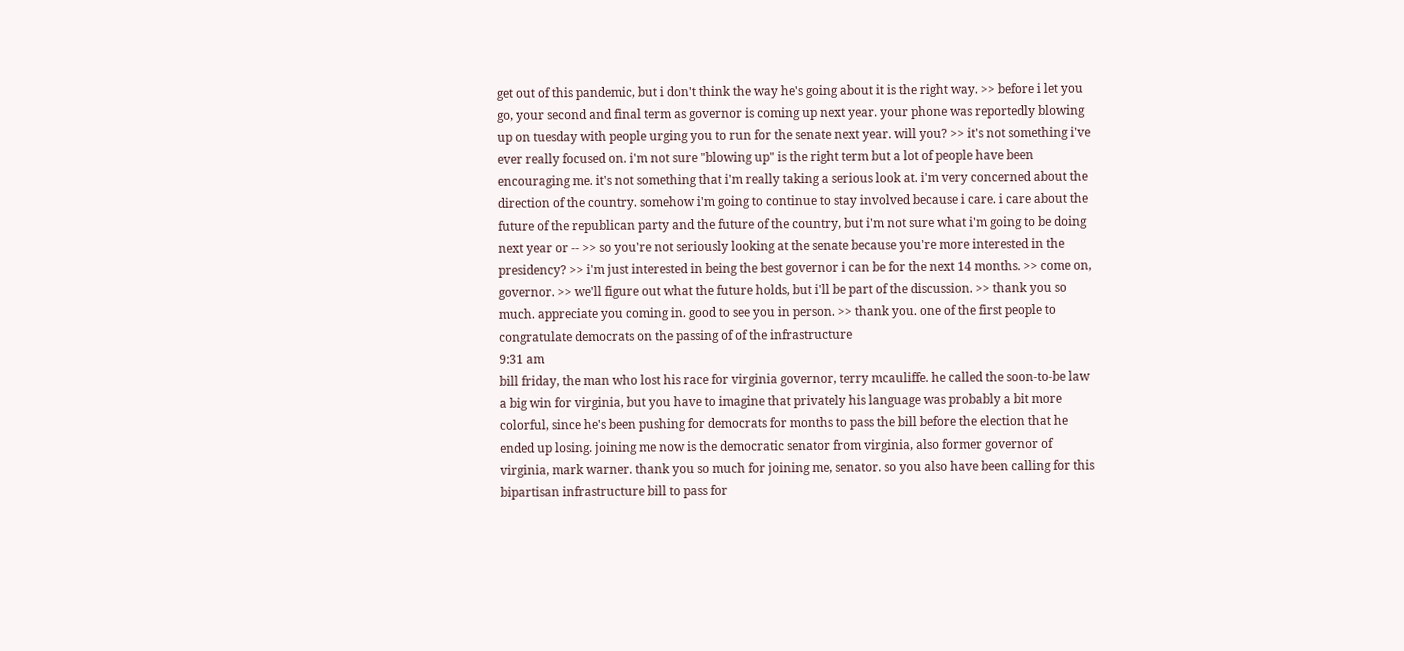get out of this pandemic, but i don't think the way he's going about it is the right way. >> before i let you go, your second and final term as governor is coming up next year. your phone was reportedly blowing up on tuesday with people urging you to run for the senate next year. will you? >> it's not something i've ever really focused on. i'm not sure "blowing up" is the right term but a lot of people have been encouraging me. it's not something that i'm really taking a serious look at. i'm very concerned about the direction of the country. somehow i'm going to continue to stay involved because i care. i care about the future of the republican party and the future of the country, but i'm not sure what i'm going to be doing next year or -- >> so you're not seriously looking at the senate because you're more interested in the presidency? >> i'm just interested in being the best governor i can be for the next 14 months. >> come on, governor. >> we'll figure out what the future holds, but i'll be part of the discussion. >> thank you so much. appreciate you coming in. good to see you in person. >> thank you. one of the first people to congratulate democrats on the passing of of the infrastructure
9:31 am
bill friday, the man who lost his race for virginia governor, terry mcauliffe. he called the soon-to-be law a big win for virginia, but you have to imagine that privately his language was probably a bit more colorful, since he's been pushing for democrats for months to pass the bill before the election that he ended up losing. joining me now is the democratic senator from virginia, also former governor of virginia, mark warner. thank you so much for joining me, senator. so you also have been calling for this bipartisan infrastructure bill to pass for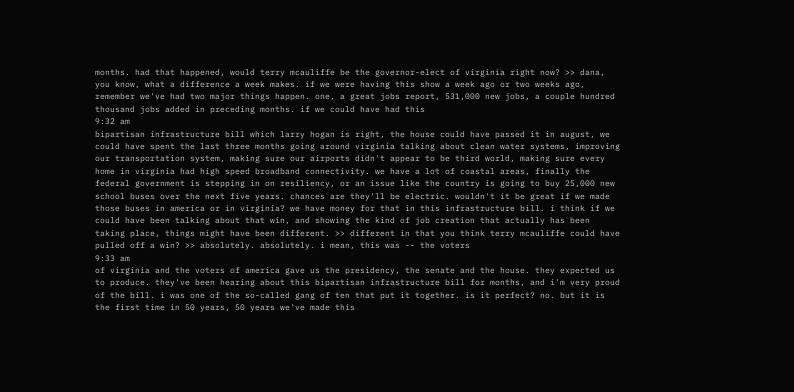months. had that happened, would terry mcauliffe be the governor-elect of virginia right now? >> dana, you know, what a difference a week makes. if we were having this show a week ago or two weeks ago, remember we've had two major things happen. one, a great jobs report, 531,000 new jobs, a couple hundred thousand jobs added in preceding months. if we could have had this
9:32 am
bipartisan infrastructure bill which larry hogan is right, the house could have passed it in august, we could have spent the last three months going around virginia talking about clean water systems, improving our transportation system, making sure our airports didn't appear to be third world, making sure every home in virginia had high speed broadband connectivity. we have a lot of coastal areas, finally the federal government is stepping in on resiliency, or an issue like the country is going to buy 25,000 new school buses over the next five years. chances are they'll be electric. wouldn't it be great if we made those buses in america or in virginia? we have money for that in this infrastructure bill. i think if we could have been talking about that win, and showing the kind of job creation that actually has been taking place, things might have been different. >> different in that you think terry mcauliffe could have pulled off a win? >> absolutely. absolutely. i mean, this was -- the voters
9:33 am
of virginia and the voters of america gave us the presidency, the senate and the house. they expected us to produce. they've been hearing about this bipartisan infrastructure bill for months, and i'm very proud of the bill. i was one of the so-called gang of ten that put it together. is it perfect? no. but it is the first time in 50 years, 50 years we've made this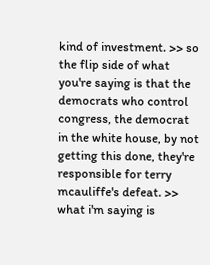kind of investment. >> so the flip side of what you're saying is that the democrats who control congress, the democrat in the white house, by not getting this done, they're responsible for terry mcauliffe's defeat. >> what i'm saying is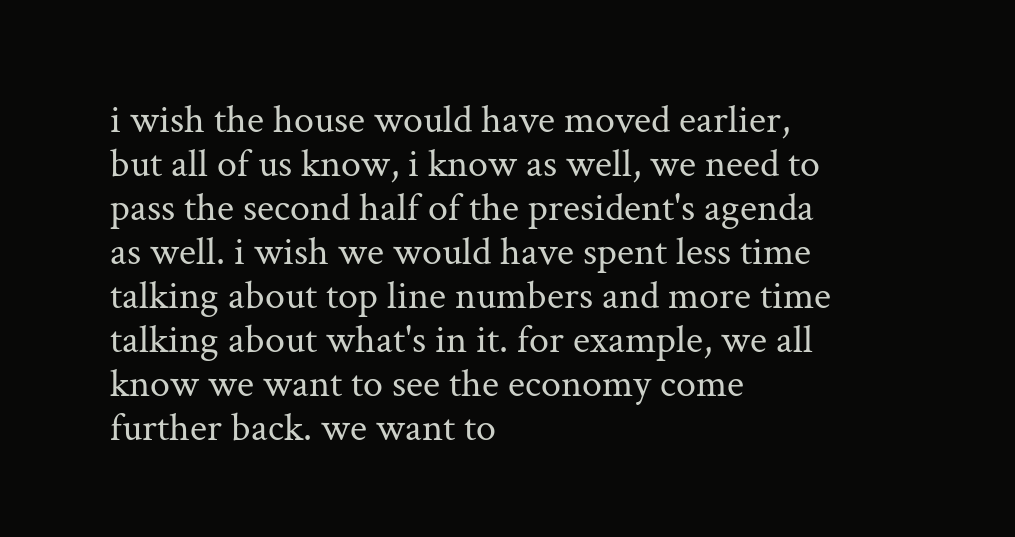i wish the house would have moved earlier, but all of us know, i know as well, we need to pass the second half of the president's agenda as well. i wish we would have spent less time talking about top line numbers and more time talking about what's in it. for example, we all know we want to see the economy come further back. we want to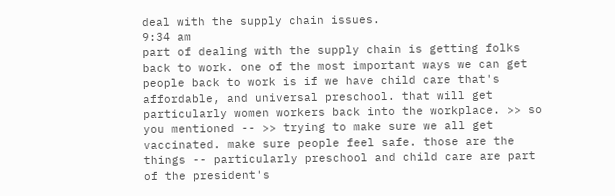deal with the supply chain issues.
9:34 am
part of dealing with the supply chain is getting folks back to work. one of the most important ways we can get people back to work is if we have child care that's affordable, and universal preschool. that will get particularly women workers back into the workplace. >> so you mentioned -- >> trying to make sure we all get vaccinated. make sure people feel safe. those are the things -- particularly preschool and child care are part of the president's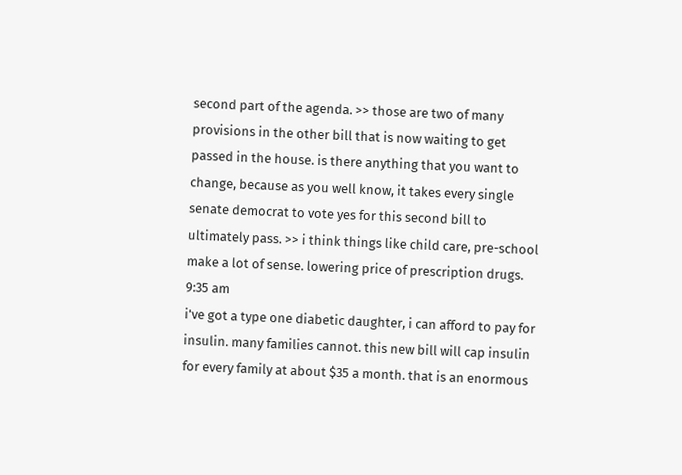second part of the agenda. >> those are two of many provisions in the other bill that is now waiting to get passed in the house. is there anything that you want to change, because as you well know, it takes every single senate democrat to vote yes for this second bill to ultimately pass. >> i think things like child care, pre-school make a lot of sense. lowering price of prescription drugs.
9:35 am
i've got a type one diabetic daughter, i can afford to pay for insulin. many families cannot. this new bill will cap insulin for every family at about $35 a month. that is an enormous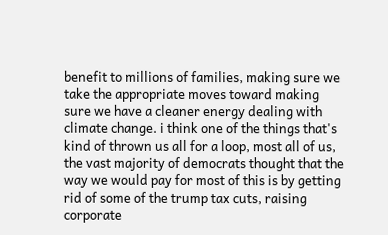benefit to millions of families, making sure we take the appropriate moves toward making sure we have a cleaner energy dealing with climate change. i think one of the things that's kind of thrown us all for a loop, most all of us, the vast majority of democrats thought that the way we would pay for most of this is by getting rid of some of the trump tax cuts, raising corporate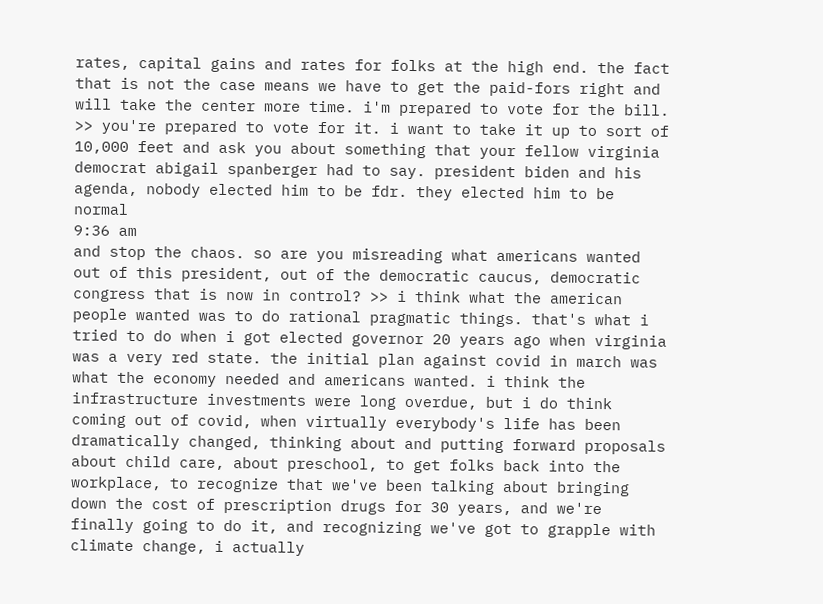rates, capital gains and rates for folks at the high end. the fact that is not the case means we have to get the paid-fors right and will take the center more time. i'm prepared to vote for the bill. >> you're prepared to vote for it. i want to take it up to sort of 10,000 feet and ask you about something that your fellow virginia democrat abigail spanberger had to say. president biden and his agenda, nobody elected him to be fdr. they elected him to be normal
9:36 am
and stop the chaos. so are you misreading what americans wanted out of this president, out of the democratic caucus, democratic congress that is now in control? >> i think what the american people wanted was to do rational pragmatic things. that's what i tried to do when i got elected governor 20 years ago when virginia was a very red state. the initial plan against covid in march was what the economy needed and americans wanted. i think the infrastructure investments were long overdue, but i do think coming out of covid, when virtually everybody's life has been dramatically changed, thinking about and putting forward proposals about child care, about preschool, to get folks back into the workplace, to recognize that we've been talking about bringing down the cost of prescription drugs for 30 years, and we're finally going to do it, and recognizing we've got to grapple with climate change, i actually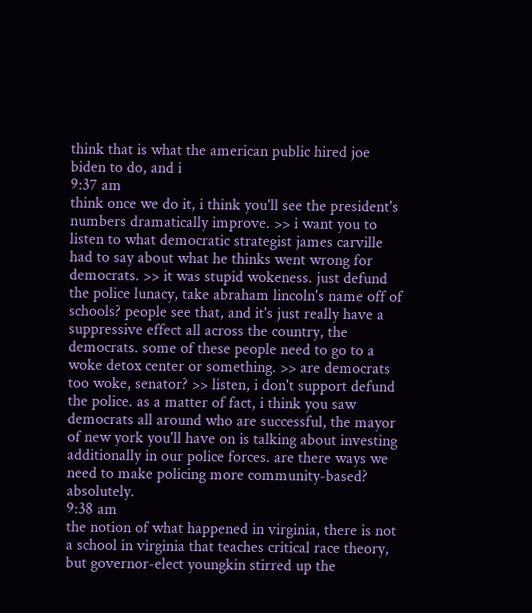think that is what the american public hired joe biden to do, and i
9:37 am
think once we do it, i think you'll see the president's numbers dramatically improve. >> i want you to listen to what democratic strategist james carville had to say about what he thinks went wrong for democrats. >> it was stupid wokeness. just defund the police lunacy, take abraham lincoln's name off of schools? people see that, and it's just really have a suppressive effect all across the country, the democrats. some of these people need to go to a woke detox center or something. >> are democrats too woke, senator? >> listen, i don't support defund the police. as a matter of fact, i think you saw democrats all around who are successful, the mayor of new york you'll have on is talking about investing additionally in our police forces. are there ways we need to make policing more community-based? absolutely.
9:38 am
the notion of what happened in virginia, there is not a school in virginia that teaches critical race theory, but governor-elect youngkin stirred up the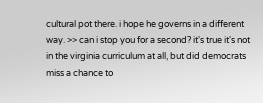cultural pot there. i hope he governs in a different way. >> can i stop you for a second? it's true it's not in the virginia curriculum at all, but did democrats miss a chance to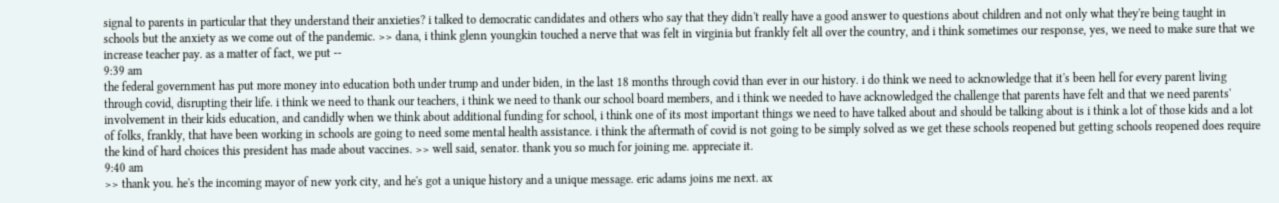signal to parents in particular that they understand their anxieties? i talked to democratic candidates and others who say that they didn't really have a good answer to questions about children and not only what they're being taught in schools but the anxiety as we come out of the pandemic. >> dana, i think glenn youngkin touched a nerve that was felt in virginia but frankly felt all over the country, and i think sometimes our response, yes, we need to make sure that we increase teacher pay. as a matter of fact, we put --
9:39 am
the federal government has put more money into education both under trump and under biden, in the last 18 months through covid than ever in our history. i do think we need to acknowledge that it's been hell for every parent living through covid, disrupting their life. i think we need to thank our teachers, i think we need to thank our school board members, and i think we needed to have acknowledged the challenge that parents have felt and that we need parents' involvement in their kids education, and candidly when we think about additional funding for school, i think one of its most important things we need to have talked about and should be talking about is i think a lot of those kids and a lot of folks, frankly, that have been working in schools are going to need some mental health assistance. i think the aftermath of covid is not going to be simply solved as we get these schools reopened but getting schools reopened does require the kind of hard choices this president has made about vaccines. >> well said, senator. thank you so much for joining me. appreciate it.
9:40 am
>> thank you. he's the incoming mayor of new york city, and he's got a unique history and a unique message. eric adams joins me next. ax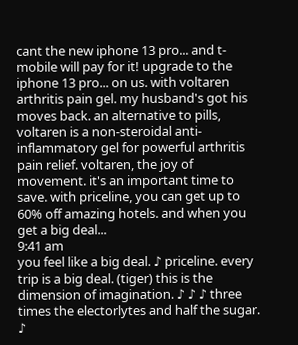cant the new iphone 13 pro... and t-mobile will pay for it! upgrade to the iphone 13 pro... on us. with voltaren arthritis pain gel. my husband's got his moves back. an alternative to pills, voltaren is a non-steroidal anti-inflammatory gel for powerful arthritis pain relief. voltaren, the joy of movement. it's an important time to save. with priceline, you can get up to 60% off amazing hotels. and when you get a big deal...
9:41 am
you feel like a big deal. ♪ priceline. every trip is a big deal. (tiger) this is the dimension of imagination. ♪ ♪ ♪ three times the electorlytes and half the sugar. ♪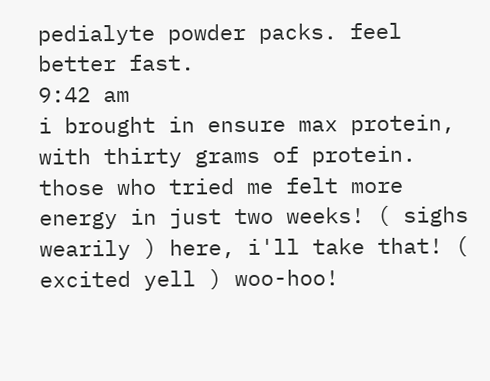pedialyte powder packs. feel better fast.
9:42 am
i brought in ensure max protein, with thirty grams of protein. those who tried me felt more energy in just two weeks! ( sighs wearily ) here, i'll take that! ( excited yell ) woo-hoo!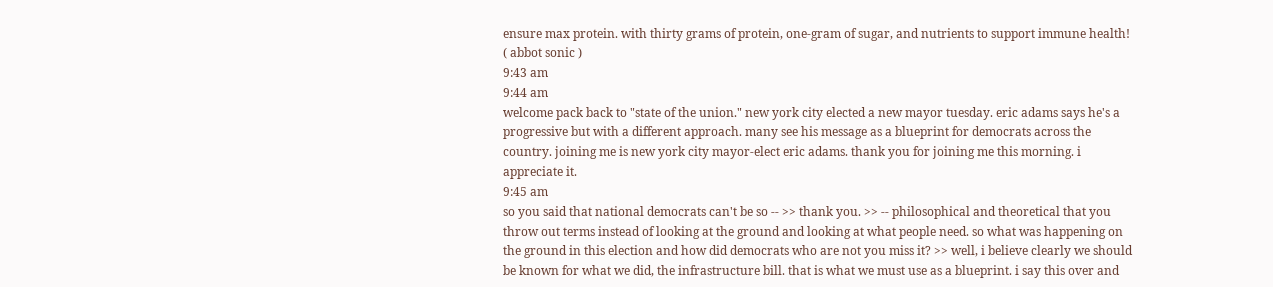ensure max protein. with thirty grams of protein, one-gram of sugar, and nutrients to support immune health! ( abbot sonic )
9:43 am
9:44 am
welcome pack back to "state of the union." new york city elected a new mayor tuesday. eric adams says he's a progressive but with a different approach. many see his message as a blueprint for democrats across the country. joining me is new york city mayor-elect eric adams. thank you for joining me this morning. i appreciate it.
9:45 am
so you said that national democrats can't be so -- >> thank you. >> -- philosophical and theoretical that you throw out terms instead of looking at the ground and looking at what people need. so what was happening on the ground in this election and how did democrats who are not you miss it? >> well, i believe clearly we should be known for what we did, the infrastructure bill. that is what we must use as a blueprint. i say this over and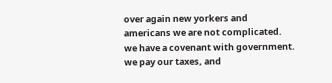over again new yorkers and americans we are not complicated. we have a covenant with government. we pay our taxes, and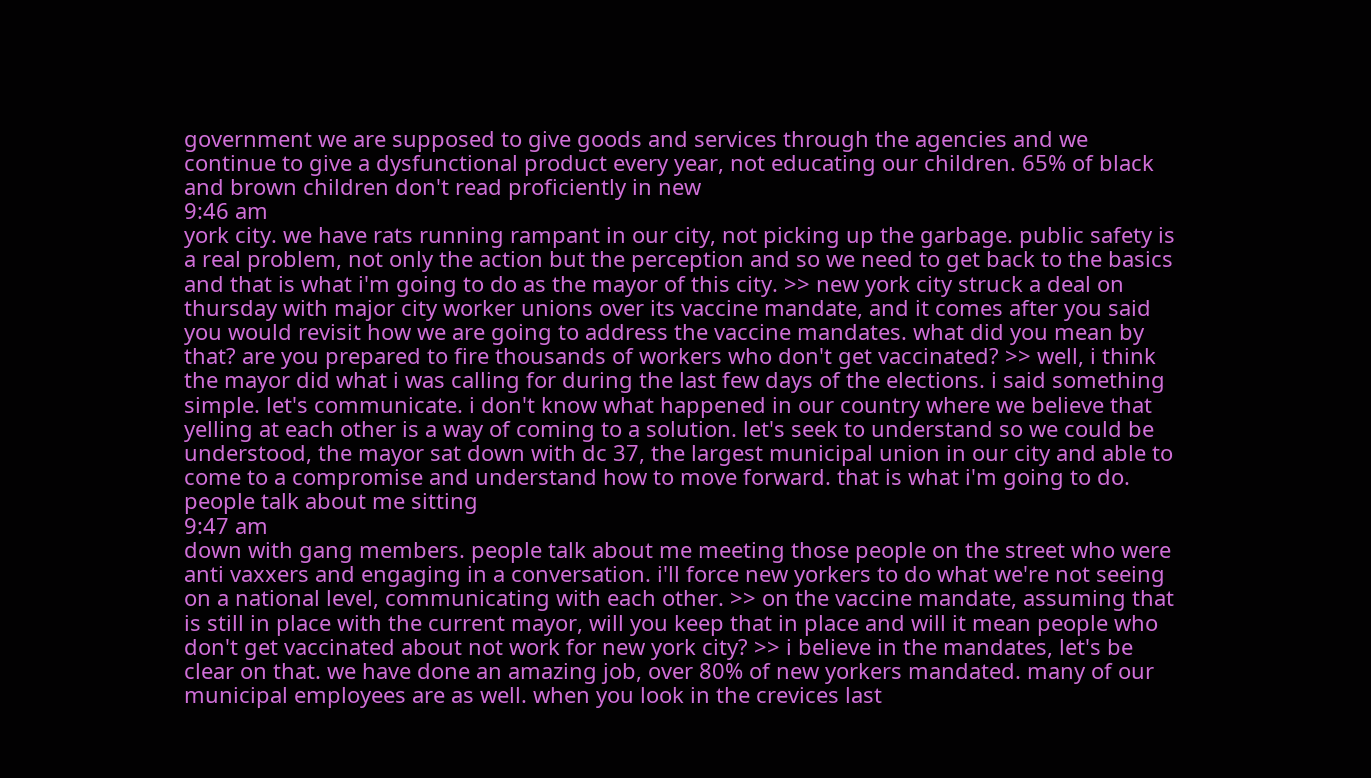government we are supposed to give goods and services through the agencies and we continue to give a dysfunctional product every year, not educating our children. 65% of black and brown children don't read proficiently in new
9:46 am
york city. we have rats running rampant in our city, not picking up the garbage. public safety is a real problem, not only the action but the perception and so we need to get back to the basics and that is what i'm going to do as the mayor of this city. >> new york city struck a deal on thursday with major city worker unions over its vaccine mandate, and it comes after you said you would revisit how we are going to address the vaccine mandates. what did you mean by that? are you prepared to fire thousands of workers who don't get vaccinated? >> well, i think the mayor did what i was calling for during the last few days of the elections. i said something simple. let's communicate. i don't know what happened in our country where we believe that yelling at each other is a way of coming to a solution. let's seek to understand so we could be understood, the mayor sat down with dc 37, the largest municipal union in our city and able to come to a compromise and understand how to move forward. that is what i'm going to do. people talk about me sitting
9:47 am
down with gang members. people talk about me meeting those people on the street who were anti vaxxers and engaging in a conversation. i'll force new yorkers to do what we're not seeing on a national level, communicating with each other. >> on the vaccine mandate, assuming that is still in place with the current mayor, will you keep that in place and will it mean people who don't get vaccinated about not work for new york city? >> i believe in the mandates, let's be clear on that. we have done an amazing job, over 80% of new yorkers mandated. many of our municipal employees are as well. when you look in the crevices last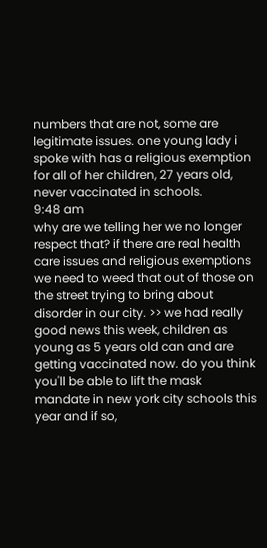numbers that are not, some are legitimate issues. one young lady i spoke with has a religious exemption for all of her children, 27 years old, never vaccinated in schools.
9:48 am
why are we telling her we no longer respect that? if there are real health care issues and religious exemptions we need to weed that out of those on the street trying to bring about disorder in our city. >> we had really good news this week, children as young as 5 years old can and are getting vaccinated now. do you think you'll be able to lift the mask mandate in new york city schools this year and if so,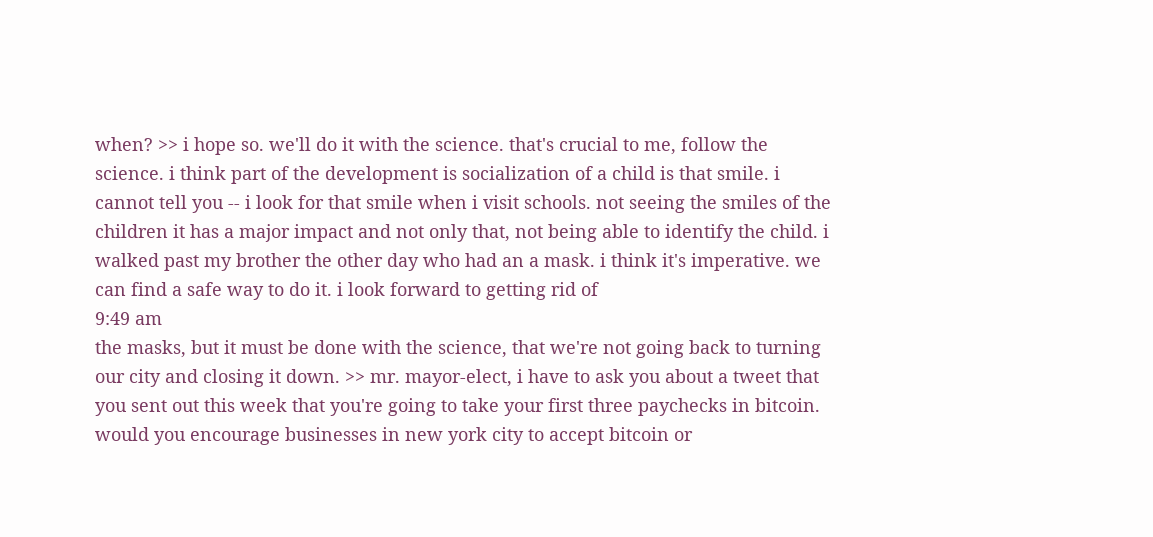when? >> i hope so. we'll do it with the science. that's crucial to me, follow the science. i think part of the development is socialization of a child is that smile. i cannot tell you -- i look for that smile when i visit schools. not seeing the smiles of the children it has a major impact and not only that, not being able to identify the child. i walked past my brother the other day who had an a mask. i think it's imperative. we can find a safe way to do it. i look forward to getting rid of
9:49 am
the masks, but it must be done with the science, that we're not going back to turning our city and closing it down. >> mr. mayor-elect, i have to ask you about a tweet that you sent out this week that you're going to take your first three paychecks in bitcoin. would you encourage businesses in new york city to accept bitcoin or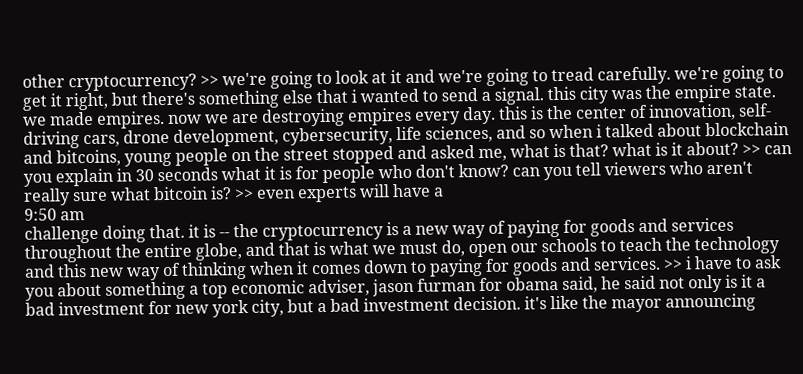other cryptocurrency? >> we're going to look at it and we're going to tread carefully. we're going to get it right, but there's something else that i wanted to send a signal. this city was the empire state. we made empires. now we are destroying empires every day. this is the center of innovation, self-driving cars, drone development, cybersecurity, life sciences, and so when i talked about blockchain and bitcoins, young people on the street stopped and asked me, what is that? what is it about? >> can you explain in 30 seconds what it is for people who don't know? can you tell viewers who aren't really sure what bitcoin is? >> even experts will have a
9:50 am
challenge doing that. it is -- the cryptocurrency is a new way of paying for goods and services throughout the entire globe, and that is what we must do, open our schools to teach the technology and this new way of thinking when it comes down to paying for goods and services. >> i have to ask you about something a top economic adviser, jason furman for obama said, he said not only is it a bad investment for new york city, but a bad investment decision. it's like the mayor announcing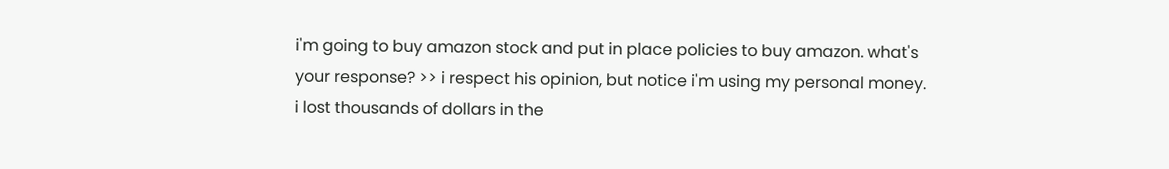i'm going to buy amazon stock and put in place policies to buy amazon. what's your response? >> i respect his opinion, but notice i'm using my personal money. i lost thousands of dollars in the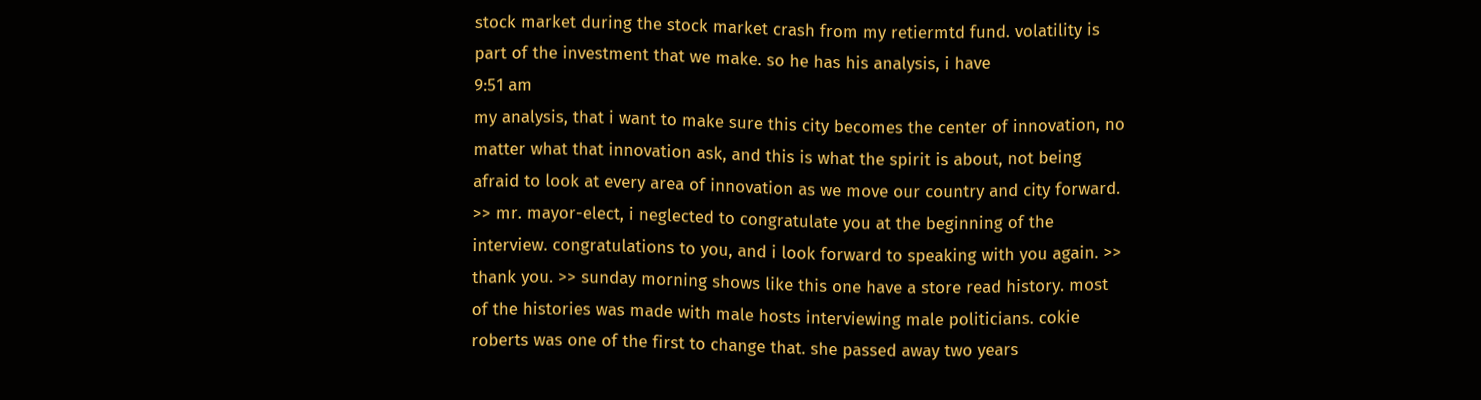stock market during the stock market crash from my retiermtd fund. volatility is part of the investment that we make. so he has his analysis, i have
9:51 am
my analysis, that i want to make sure this city becomes the center of innovation, no matter what that innovation ask, and this is what the spirit is about, not being afraid to look at every area of innovation as we move our country and city forward. >> mr. mayor-elect, i neglected to congratulate you at the beginning of the interview. congratulations to you, and i look forward to speaking with you again. >> thank you. >> sunday morning shows like this one have a store read history. most of the histories was made with male hosts interviewing male politicians. cokie roberts was one of the first to change that. she passed away two years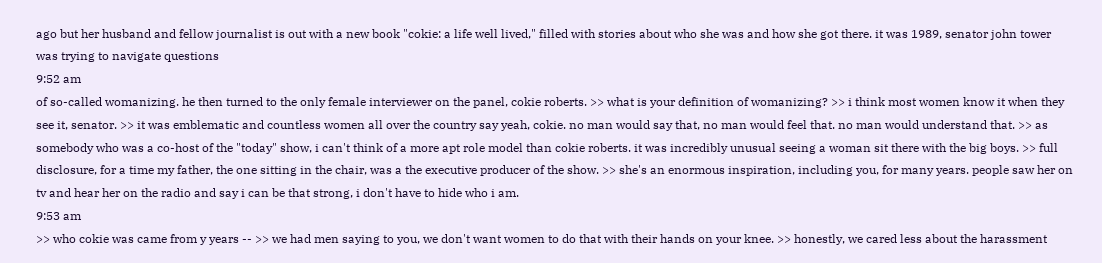ago but her husband and fellow journalist is out with a new book "cokie: a life well lived," filled with stories about who she was and how she got there. it was 1989, senator john tower was trying to navigate questions
9:52 am
of so-called womanizing. he then turned to the only female interviewer on the panel, cokie roberts. >> what is your definition of womanizing? >> i think most women know it when they see it, senator. >> it was emblematic and countless women all over the country say yeah, cokie. no man would say that, no man would feel that. no man would understand that. >> as somebody who was a co-host of the "today" show, i can't think of a more apt role model than cokie roberts. it was incredibly unusual seeing a woman sit there with the big boys. >> full disclosure, for a time my father, the one sitting in the chair, was a the executive producer of the show. >> she's an enormous inspiration, including you, for many years. people saw her on tv and hear her on the radio and say i can be that strong, i don't have to hide who i am.
9:53 am
>> who cokie was came from y years -- >> we had men saying to you, we don't want women to do that with their hands on your knee. >> honestly, we cared less about the harassment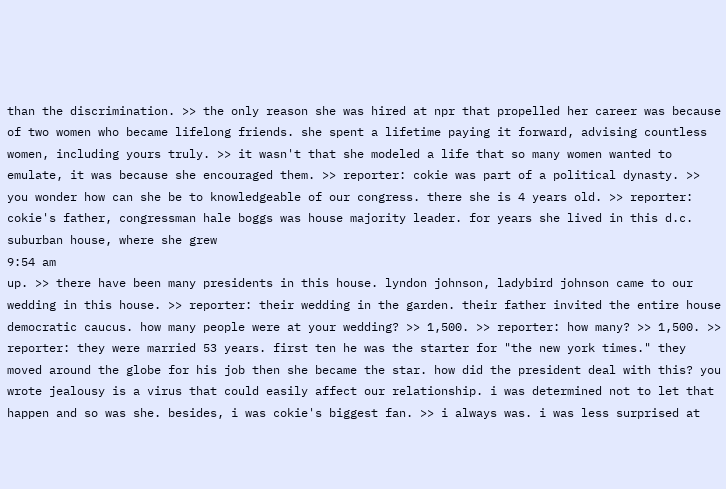than the discrimination. >> the only reason she was hired at npr that propelled her career was because of two women who became lifelong friends. she spent a lifetime paying it forward, advising countless women, including yours truly. >> it wasn't that she modeled a life that so many women wanted to emulate, it was because she encouraged them. >> reporter: cokie was part of a political dynasty. >> you wonder how can she be to knowledgeable of our congress. there she is 4 years old. >> reporter: cokie's father, congressman hale boggs was house majority leader. for years she lived in this d.c. suburban house, where she grew
9:54 am
up. >> there have been many presidents in this house. lyndon johnson, ladybird johnson came to our wedding in this house. >> reporter: their wedding in the garden. their father invited the entire house democratic caucus. how many people were at your wedding? >> 1,500. >> reporter: how many? >> 1,500. >> reporter: they were married 53 years. first ten he was the starter for "the new york times." they moved around the globe for his job then she became the star. how did the president deal with this? you wrote jealousy is a virus that could easily affect our relationship. i was determined not to let that happen and so was she. besides, i was cokie's biggest fan. >> i always was. i was less surprised at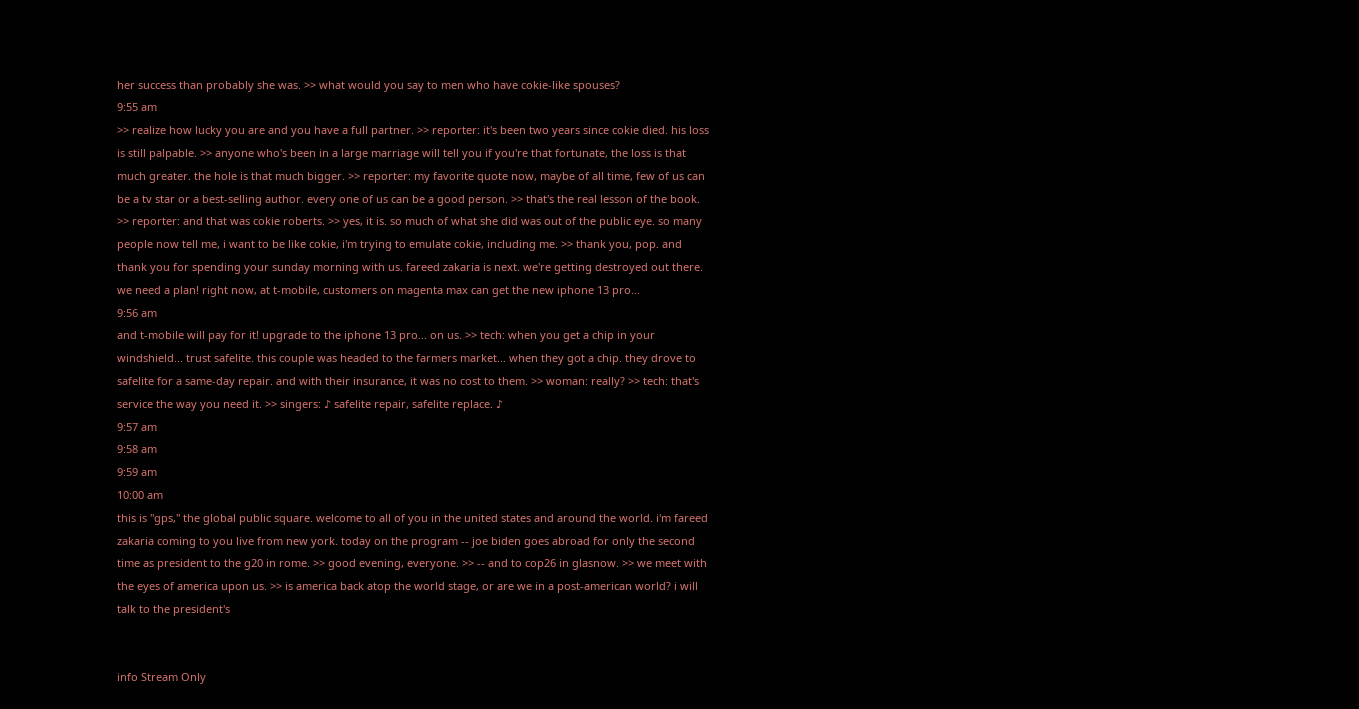her success than probably she was. >> what would you say to men who have cokie-like spouses?
9:55 am
>> realize how lucky you are and you have a full partner. >> reporter: it's been two years since cokie died. his loss is still palpable. >> anyone who's been in a large marriage will tell you if you're that fortunate, the loss is that much greater. the hole is that much bigger. >> reporter: my favorite quote now, maybe of all time, few of us can be a tv star or a best-selling author. every one of us can be a good person. >> that's the real lesson of the book. >> reporter: and that was cokie roberts. >> yes, it is. so much of what she did was out of the public eye. so many people now tell me, i want to be like cokie, i'm trying to emulate cokie, including me. >> thank you, pop. and thank you for spending your sunday morning with us. fareed zakaria is next. we're getting destroyed out there. we need a plan! right now, at t-mobile, customers on magenta max can get the new iphone 13 pro...
9:56 am
and t-mobile will pay for it! upgrade to the iphone 13 pro... on us. >> tech: when you get a chip in your windshield... trust safelite. this couple was headed to the farmers market... when they got a chip. they drove to safelite for a same-day repair. and with their insurance, it was no cost to them. >> woman: really? >> tech: that's service the way you need it. >> singers: ♪ safelite repair, safelite replace. ♪
9:57 am
9:58 am
9:59 am
10:00 am
this is "gps," the global public square. welcome to all of you in the united states and around the world. i'm fareed zakaria coming to you live from new york. today on the program -- joe biden goes abroad for only the second time as president to the g20 in rome. >> good evening, everyone. >> -- and to cop26 in glasnow. >> we meet with the eyes of america upon us. >> is america back atop the world stage, or are we in a post-american world? i will talk to the president's


info Stream Only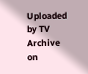Uploaded by TV Archive on